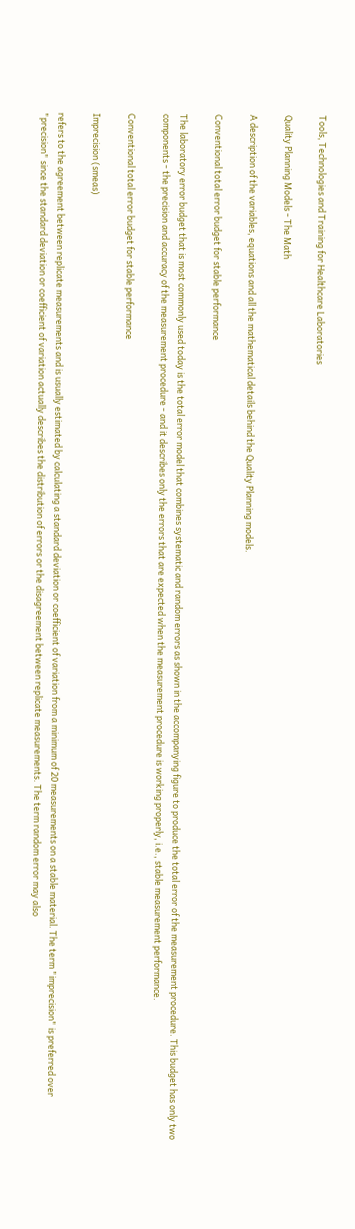Tools, Technologies and Training for Healthcare Laboratories

Quality Planning Models - The Math

A description of the variables, equations and all the mathematical details behind the Quality Planning models.

Conventional total error budget for stable performance

The laboratory error budget that is most commonly used today is the total error model that combines systematic and random errors as shown in the accompanying figure to produce the total error of the measurement procedure. This budget has only two components - the precision and accuracy of the measurement procedure - and it describes only the errors that are expected when the measurement procedure is working properly, i.e., stable measurement performance.

Conventional total error budget for stable performance

Imprecision (smeas)

refers to the agreement between replicate measurements and is usually estimated by calculating a standard deviation or coefficient of variation from a minimum of 20 measurements on a stable material. The term "imprecision" is preferred over "precision" since the standard deviation or coefficient of variation actually describes the distribution of errors or the disagreement between replicate measurements. The term random error may also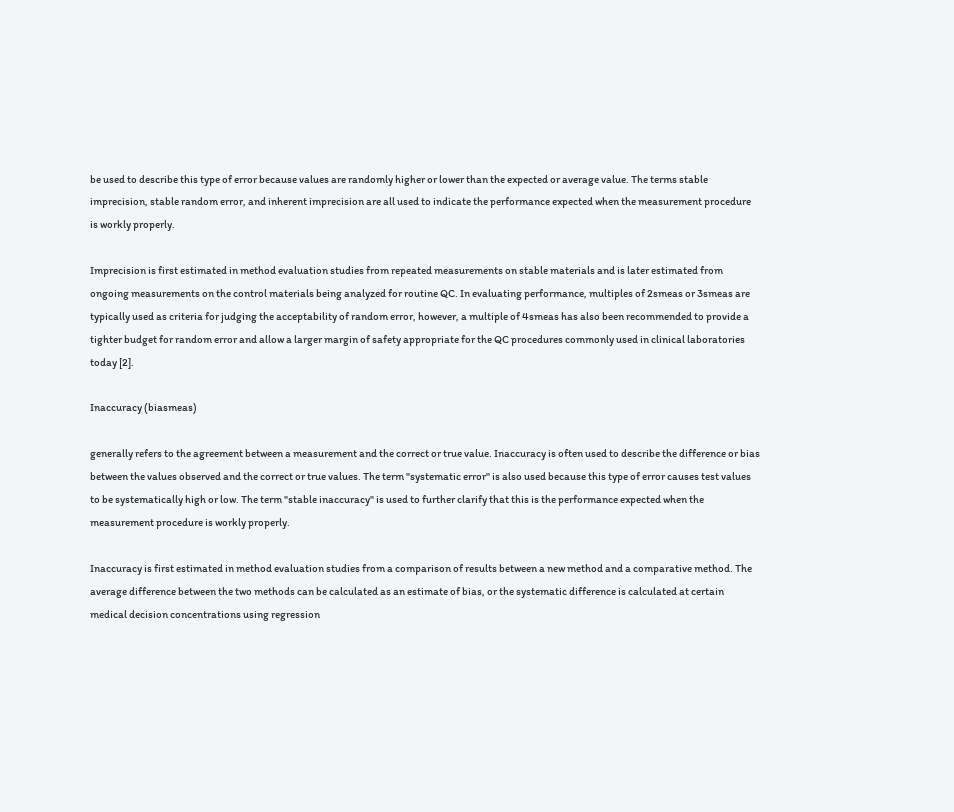be used to describe this type of error because values are randomly higher or lower than the expected or average value. The terms stable imprecision, stable random error, and inherent imprecision are all used to indicate the performance expected when the measurement procedure is workly properly.

Imprecision is first estimated in method evaluation studies from repeated measurements on stable materials and is later estimated from ongoing measurements on the control materials being analyzed for routine QC. In evaluating performance, multiples of 2smeas or 3smeas are typically used as criteria for judging the acceptability of random error, however, a multiple of 4smeas has also been recommended to provide a tighter budget for random error and allow a larger margin of safety appropriate for the QC procedures commonly used in clinical laboratories today [2].

Inaccuracy (biasmeas)

generally refers to the agreement between a measurement and the correct or true value. Inaccuracy is often used to describe the difference or bias between the values observed and the correct or true values. The term "systematic error" is also used because this type of error causes test values to be systematically high or low. The term "stable inaccuracy" is used to further clarify that this is the performance expected when the measurement procedure is workly properly.

Inaccuracy is first estimated in method evaluation studies from a comparison of results between a new method and a comparative method. The average difference between the two methods can be calculated as an estimate of bias, or the systematic difference is calculated at certain medical decision concentrations using regression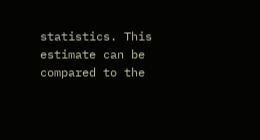statistics. This estimate can be compared to the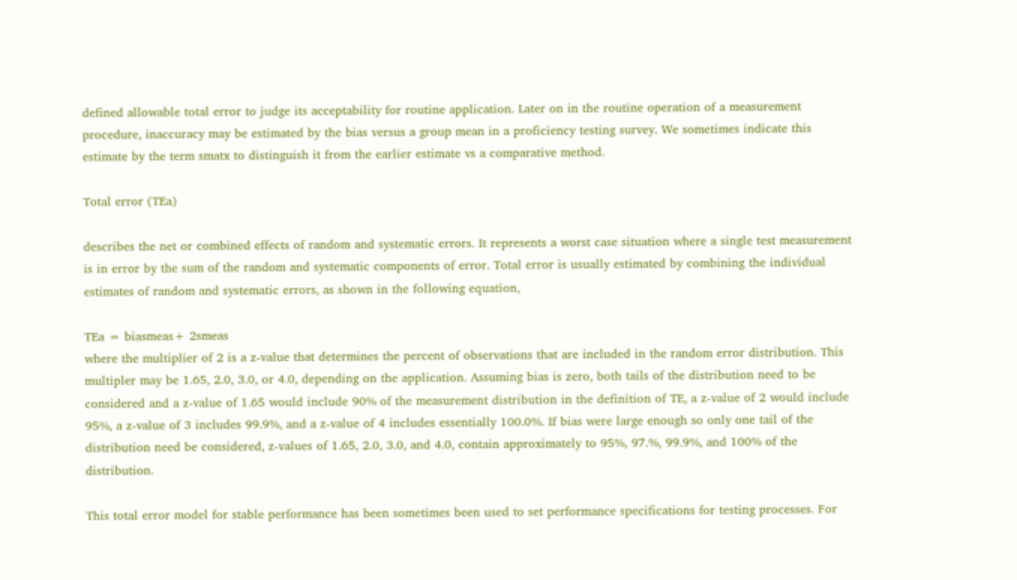defined allowable total error to judge its acceptability for routine application. Later on in the routine operation of a measurement procedure, inaccuracy may be estimated by the bias versus a group mean in a proficiency testing survey. We sometimes indicate this estimate by the term smatx to distinguish it from the earlier estimate vs a comparative method.

Total error (TEa)

describes the net or combined effects of random and systematic errors. It represents a worst case situation where a single test measurement is in error by the sum of the random and systematic components of error. Total error is usually estimated by combining the individual estimates of random and systematic errors, as shown in the following equation,

TEa = biasmeas+ 2smeas
where the multiplier of 2 is a z-value that determines the percent of observations that are included in the random error distribution. This multipler may be 1.65, 2.0, 3.0, or 4.0, depending on the application. Assuming bias is zero, both tails of the distribution need to be considered and a z-value of 1.65 would include 90% of the measurement distribution in the definition of TE, a z-value of 2 would include 95%, a z-value of 3 includes 99.9%, and a z-value of 4 includes essentially 100.0%. If bias were large enough so only one tail of the distribution need be considered, z-values of 1.65, 2.0, 3.0, and 4.0, contain approximately to 95%, 97.%, 99.9%, and 100% of the distribution.

This total error model for stable performance has been sometimes been used to set performance specifications for testing processes. For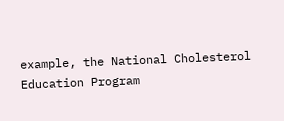example, the National Cholesterol Education Program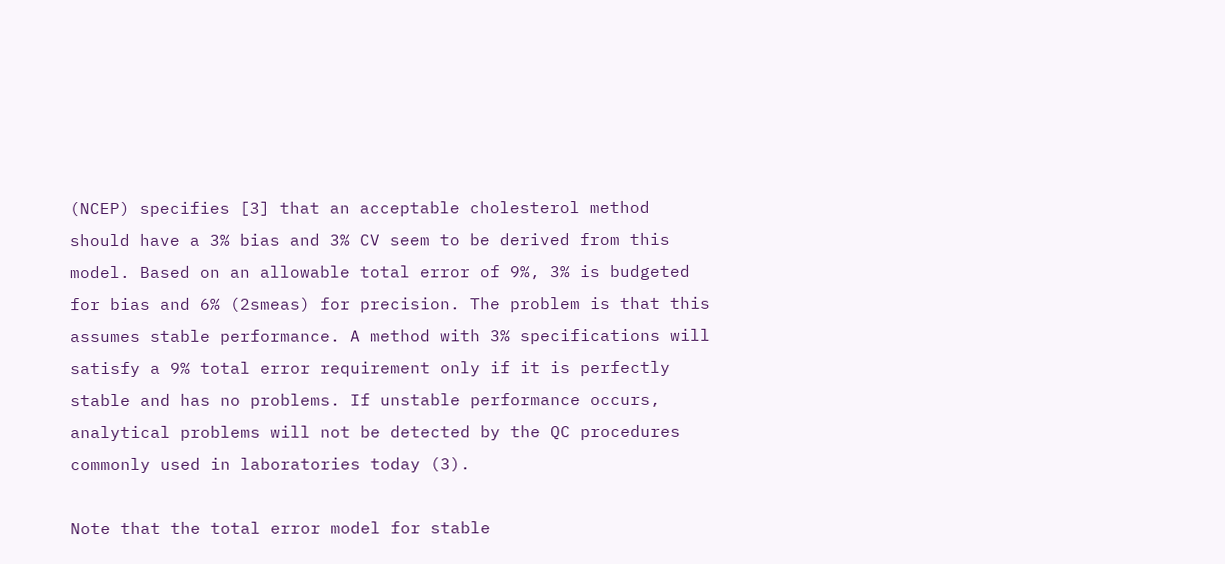(NCEP) specifies [3] that an acceptable cholesterol method should have a 3% bias and 3% CV seem to be derived from this model. Based on an allowable total error of 9%, 3% is budgeted for bias and 6% (2smeas) for precision. The problem is that this assumes stable performance. A method with 3% specifications will satisfy a 9% total error requirement only if it is perfectly stable and has no problems. If unstable performance occurs, analytical problems will not be detected by the QC procedures commonly used in laboratories today (3).

Note that the total error model for stable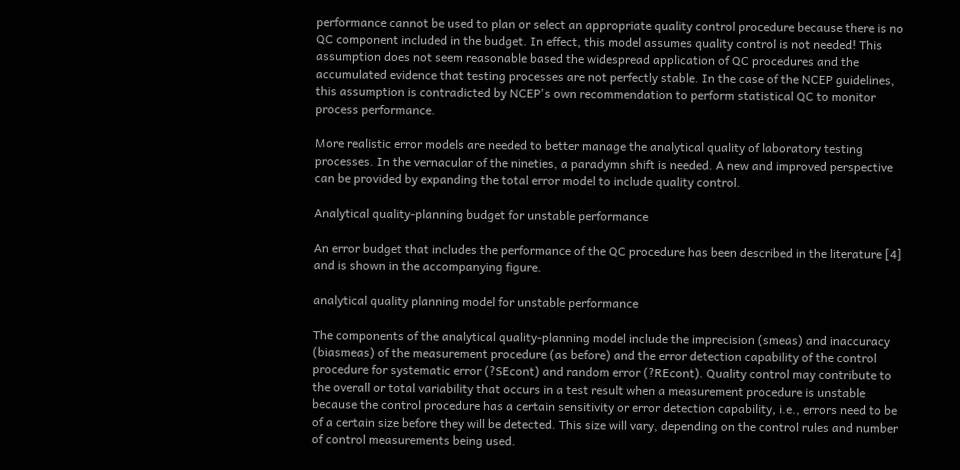performance cannot be used to plan or select an appropriate quality control procedure because there is no QC component included in the budget. In effect, this model assumes quality control is not needed! This assumption does not seem reasonable based the widespread application of QC procedures and the accumulated evidence that testing processes are not perfectly stable. In the case of the NCEP guidelines, this assumption is contradicted by NCEP's own recommendation to perform statistical QC to monitor process performance.

More realistic error models are needed to better manage the analytical quality of laboratory testing processes. In the vernacular of the nineties, a paradymn shift is needed. A new and improved perspective can be provided by expanding the total error model to include quality control.

Analytical quality-planning budget for unstable performance

An error budget that includes the performance of the QC procedure has been described in the literature [4] and is shown in the accompanying figure.

analytical quality planning model for unstable performance

The components of the analytical quality-planning model include the imprecision (smeas) and inaccuracy (biasmeas) of the measurement procedure (as before) and the error detection capability of the control procedure for systematic error (?SEcont) and random error (?REcont). Quality control may contribute to the overall or total variability that occurs in a test result when a measurement procedure is unstable because the control procedure has a certain sensitivity or error detection capability, i.e., errors need to be of a certain size before they will be detected. This size will vary, depending on the control rules and number of control measurements being used.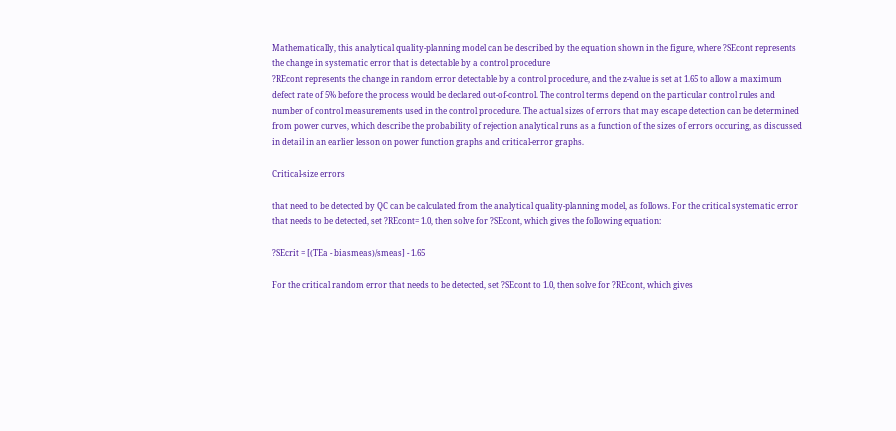Mathematically, this analytical quality-planning model can be described by the equation shown in the figure, where ?SEcont represents the change in systematic error that is detectable by a control procedure
?REcont represents the change in random error detectable by a control procedure, and the z-value is set at 1.65 to allow a maximum defect rate of 5% before the process would be declared out-of-control. The control terms depend on the particular control rules and number of control measurements used in the control procedure. The actual sizes of errors that may escape detection can be determined from power curves, which describe the probability of rejection analytical runs as a function of the sizes of errors occuring, as discussed in detail in an earlier lesson on power function graphs and critical-error graphs.

Critical-size errors

that need to be detected by QC can be calculated from the analytical quality-planning model, as follows. For the critical systematic error that needs to be detected, set ?REcont= 1.0, then solve for ?SEcont, which gives the following equation:

?SEcrit = [(TEa - biasmeas)/smeas] - 1.65

For the critical random error that needs to be detected, set ?SEcont to 1.0, then solve for ?REcont, which gives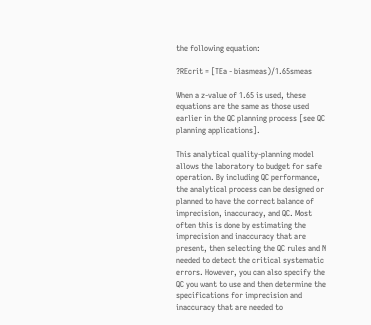the following equation:

?REcrit = [TEa - biasmeas)/1.65smeas

When a z-value of 1.65 is used, these equations are the same as those used earlier in the QC planning process [see QC planning applications].

This analytical quality-planning model allows the laboratory to budget for safe operation. By including QC performance, the analytical process can be designed or planned to have the correct balance of imprecision, inaccuracy, and QC. Most often this is done by estimating the imprecision and inaccuracy that are present, then selecting the QC rules and N needed to detect the critical systematic errors. However, you can also specify the QC you want to use and then determine the specifications for imprecision and inaccuracy that are needed to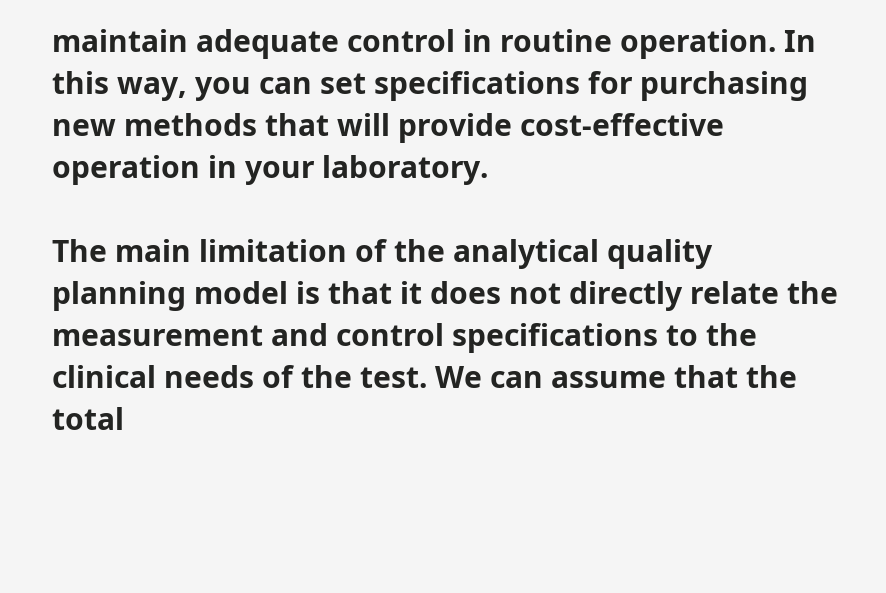maintain adequate control in routine operation. In this way, you can set specifications for purchasing new methods that will provide cost-effective operation in your laboratory.

The main limitation of the analytical quality planning model is that it does not directly relate the measurement and control specifications to the clinical needs of the test. We can assume that the total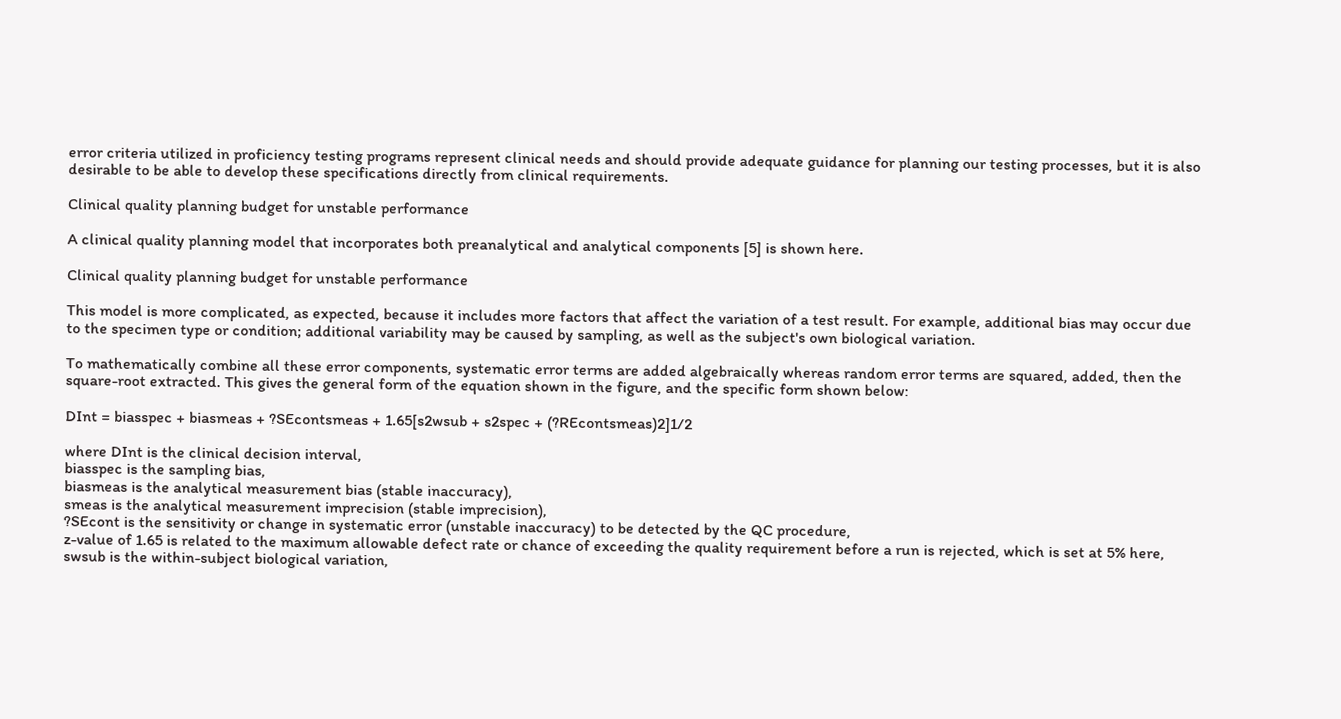error criteria utilized in proficiency testing programs represent clinical needs and should provide adequate guidance for planning our testing processes, but it is also desirable to be able to develop these specifications directly from clinical requirements.

Clinical quality planning budget for unstable performance

A clinical quality planning model that incorporates both preanalytical and analytical components [5] is shown here.

Clinical quality planning budget for unstable performance

This model is more complicated, as expected, because it includes more factors that affect the variation of a test result. For example, additional bias may occur due to the specimen type or condition; additional variability may be caused by sampling, as well as the subject's own biological variation.

To mathematically combine all these error components, systematic error terms are added algebraically whereas random error terms are squared, added, then the square-root extracted. This gives the general form of the equation shown in the figure, and the specific form shown below:

DInt = biasspec + biasmeas + ?SEcontsmeas + 1.65[s2wsub + s2spec + (?REcontsmeas)2]1/2

where DInt is the clinical decision interval,
biasspec is the sampling bias,
biasmeas is the analytical measurement bias (stable inaccuracy),
smeas is the analytical measurement imprecision (stable imprecision),
?SEcont is the sensitivity or change in systematic error (unstable inaccuracy) to be detected by the QC procedure,
z-value of 1.65 is related to the maximum allowable defect rate or chance of exceeding the quality requirement before a run is rejected, which is set at 5% here,
swsub is the within-subject biological variation,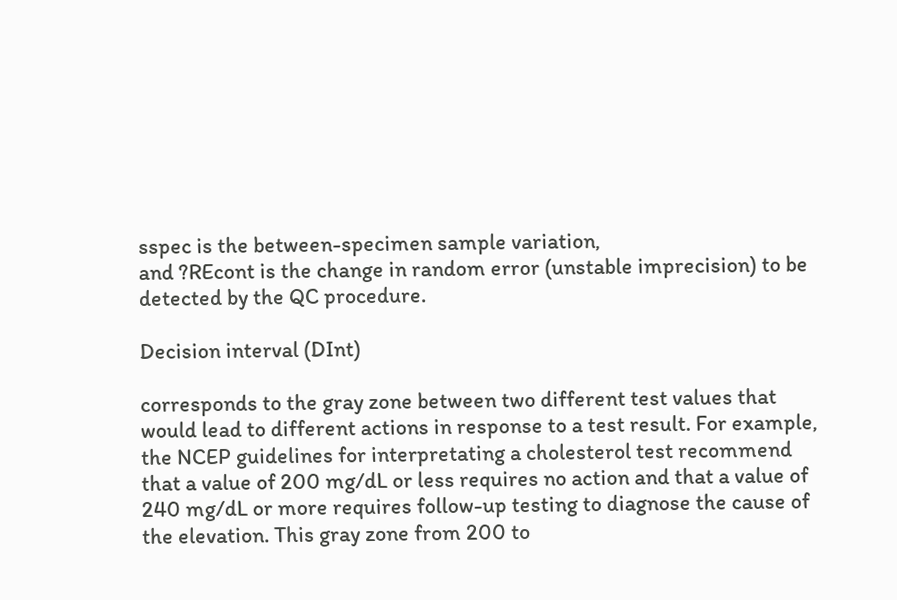sspec is the between-specimen sample variation,
and ?REcont is the change in random error (unstable imprecision) to be detected by the QC procedure.

Decision interval (DInt)

corresponds to the gray zone between two different test values that would lead to different actions in response to a test result. For example, the NCEP guidelines for interpretating a cholesterol test recommend that a value of 200 mg/dL or less requires no action and that a value of 240 mg/dL or more requires follow-up testing to diagnose the cause of the elevation. This gray zone from 200 to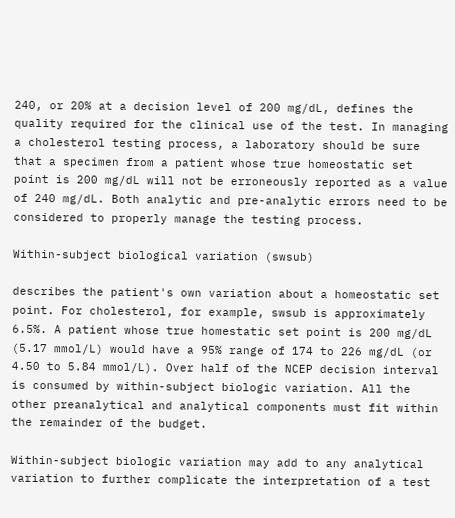240, or 20% at a decision level of 200 mg/dL, defines the quality required for the clinical use of the test. In managing a cholesterol testing process, a laboratory should be sure that a specimen from a patient whose true homeostatic set point is 200 mg/dL will not be erroneously reported as a value of 240 mg/dL. Both analytic and pre-analytic errors need to be considered to properly manage the testing process.

Within-subject biological variation (swsub)

describes the patient's own variation about a homeostatic set point. For cholesterol, for example, swsub is approximately 6.5%. A patient whose true homestatic set point is 200 mg/dL (5.17 mmol/L) would have a 95% range of 174 to 226 mg/dL (or 4.50 to 5.84 mmol/L). Over half of the NCEP decision interval is consumed by within-subject biologic variation. All the other preanalytical and analytical components must fit within the remainder of the budget.

Within-subject biologic variation may add to any analytical variation to further complicate the interpretation of a test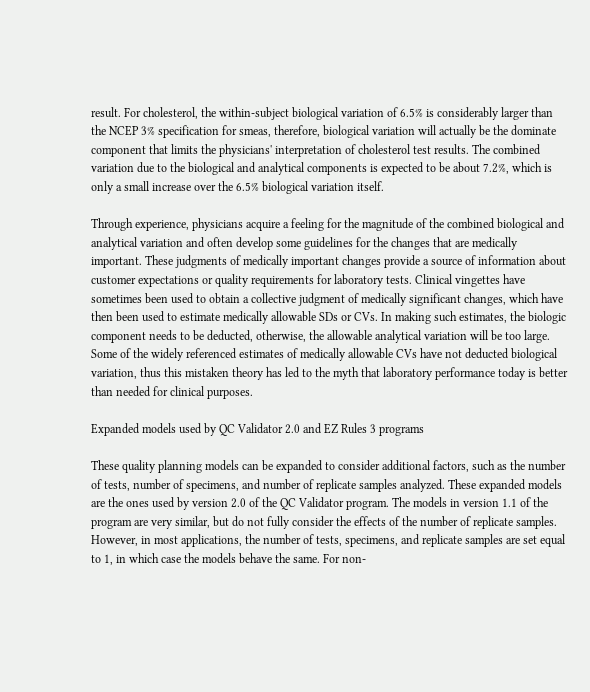result. For cholesterol, the within-subject biological variation of 6.5% is considerably larger than the NCEP 3% specification for smeas, therefore, biological variation will actually be the dominate component that limits the physicians' interpretation of cholesterol test results. The combined variation due to the biological and analytical components is expected to be about 7.2%, which is only a small increase over the 6.5% biological variation itself.

Through experience, physicians acquire a feeling for the magnitude of the combined biological and analytical variation and often develop some guidelines for the changes that are medically important. These judgments of medically important changes provide a source of information about customer expectations or quality requirements for laboratory tests. Clinical vingettes have sometimes been used to obtain a collective judgment of medically significant changes, which have then been used to estimate medically allowable SDs or CVs. In making such estimates, the biologic component needs to be deducted, otherwise, the allowable analytical variation will be too large. Some of the widely referenced estimates of medically allowable CVs have not deducted biological variation, thus this mistaken theory has led to the myth that laboratory performance today is better than needed for clinical purposes.

Expanded models used by QC Validator 2.0 and EZ Rules 3 programs

These quality planning models can be expanded to consider additional factors, such as the number of tests, number of specimens, and number of replicate samples analyzed. These expanded models are the ones used by version 2.0 of the QC Validator program. The models in version 1.1 of the program are very similar, but do not fully consider the effects of the number of replicate samples. However, in most applications, the number of tests, specimens, and replicate samples are set equal to 1, in which case the models behave the same. For non-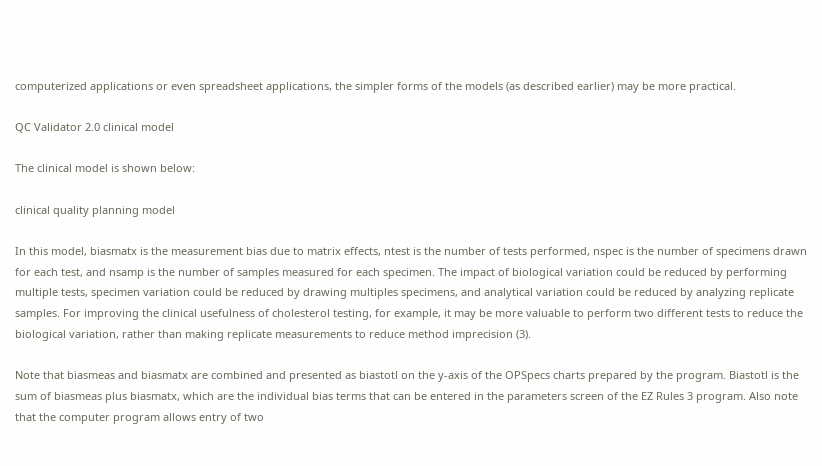computerized applications or even spreadsheet applications, the simpler forms of the models (as described earlier) may be more practical.

QC Validator 2.0 clinical model

The clinical model is shown below:

clinical quality planning model

In this model, biasmatx is the measurement bias due to matrix effects, ntest is the number of tests performed, nspec is the number of specimens drawn for each test, and nsamp is the number of samples measured for each specimen. The impact of biological variation could be reduced by performing multiple tests, specimen variation could be reduced by drawing multiples specimens, and analytical variation could be reduced by analyzing replicate samples. For improving the clinical usefulness of cholesterol testing, for example, it may be more valuable to perform two different tests to reduce the biological variation, rather than making replicate measurements to reduce method imprecision (3).

Note that biasmeas and biasmatx are combined and presented as biastotl on the y-axis of the OPSpecs charts prepared by the program. Biastotl is the sum of biasmeas plus biasmatx, which are the individual bias terms that can be entered in the parameters screen of the EZ Rules 3 program. Also note that the computer program allows entry of two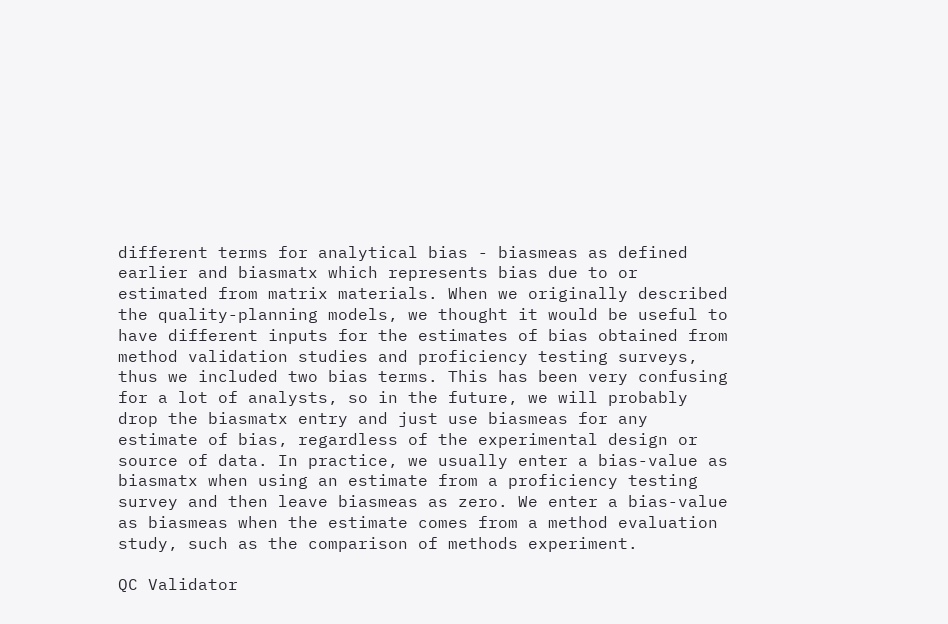different terms for analytical bias - biasmeas as defined earlier and biasmatx which represents bias due to or estimated from matrix materials. When we originally described the quality-planning models, we thought it would be useful to have different inputs for the estimates of bias obtained from method validation studies and proficiency testing surveys, thus we included two bias terms. This has been very confusing for a lot of analysts, so in the future, we will probably drop the biasmatx entry and just use biasmeas for any estimate of bias, regardless of the experimental design or source of data. In practice, we usually enter a bias-value as biasmatx when using an estimate from a proficiency testing survey and then leave biasmeas as zero. We enter a bias-value as biasmeas when the estimate comes from a method evaluation study, such as the comparison of methods experiment.

QC Validator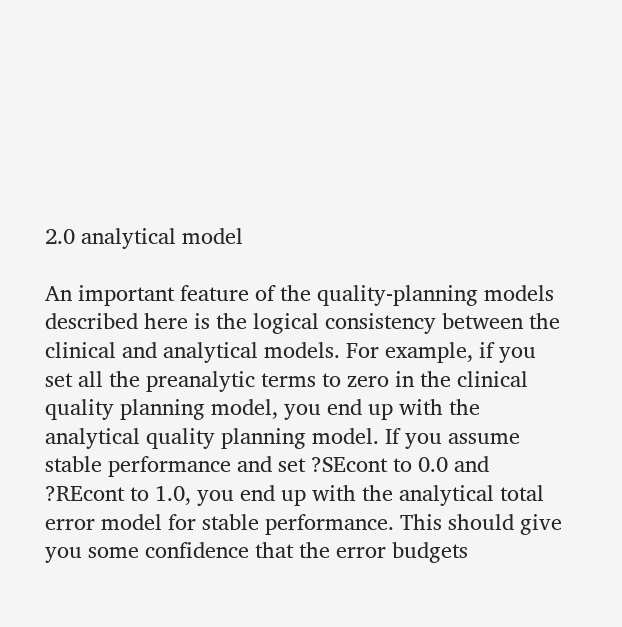2.0 analytical model

An important feature of the quality-planning models described here is the logical consistency between the clinical and analytical models. For example, if you set all the preanalytic terms to zero in the clinical quality planning model, you end up with the analytical quality planning model. If you assume stable performance and set ?SEcont to 0.0 and ?REcont to 1.0, you end up with the analytical total error model for stable performance. This should give you some confidence that the error budgets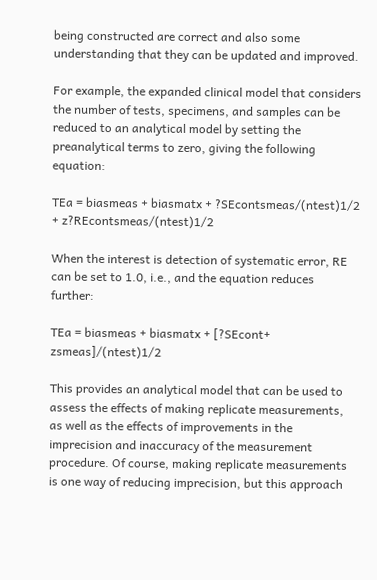being constructed are correct and also some understanding that they can be updated and improved.

For example, the expanded clinical model that considers the number of tests, specimens, and samples can be reduced to an analytical model by setting the preanalytical terms to zero, giving the following equation:

TEa = biasmeas + biasmatx + ?SEcontsmeas/(ntest)1/2 + z?REcontsmeas/(ntest)1/2

When the interest is detection of systematic error, RE can be set to 1.0, i.e., and the equation reduces further:

TEa = biasmeas + biasmatx + [?SEcont+ zsmeas]/(ntest)1/2

This provides an analytical model that can be used to assess the effects of making replicate measurements, as well as the effects of improvements in the imprecision and inaccuracy of the measurement procedure. Of course, making replicate measurements is one way of reducing imprecision, but this approach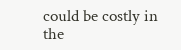could be costly in the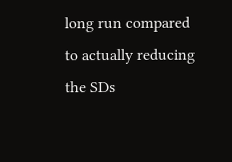long run compared to actually reducing the SDs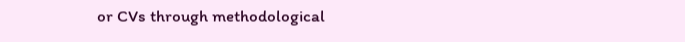or CVs through methodological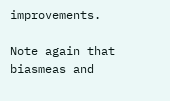improvements.

Note again that biasmeas and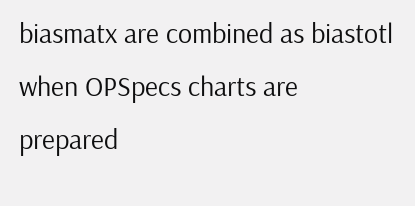biasmatx are combined as biastotl when OPSpecs charts are prepared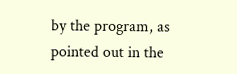by the program, as pointed out in the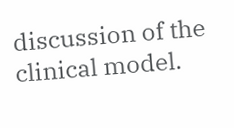discussion of the clinical model.